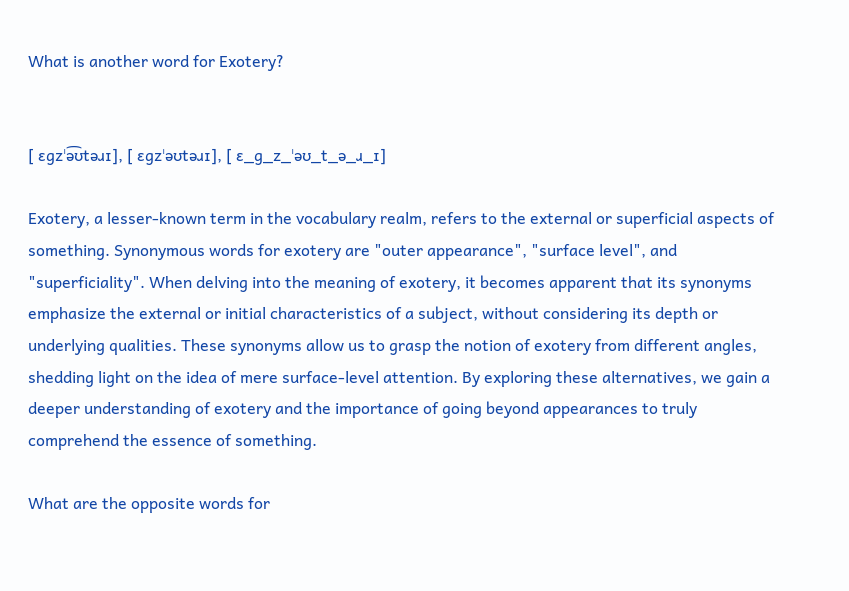What is another word for Exotery?


[ ɛɡzˈə͡ʊtəɹɪ], [ ɛɡzˈəʊtəɹɪ], [ ɛ_ɡ_z_ˈəʊ_t_ə_ɹ_ɪ]

Exotery, a lesser-known term in the vocabulary realm, refers to the external or superficial aspects of something. Synonymous words for exotery are "outer appearance", "surface level", and "superficiality". When delving into the meaning of exotery, it becomes apparent that its synonyms emphasize the external or initial characteristics of a subject, without considering its depth or underlying qualities. These synonyms allow us to grasp the notion of exotery from different angles, shedding light on the idea of mere surface-level attention. By exploring these alternatives, we gain a deeper understanding of exotery and the importance of going beyond appearances to truly comprehend the essence of something.

What are the opposite words for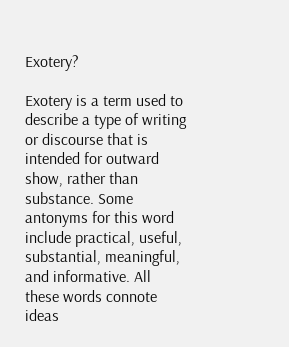Exotery?

Exotery is a term used to describe a type of writing or discourse that is intended for outward show, rather than substance. Some antonyms for this word include practical, useful, substantial, meaningful, and informative. All these words connote ideas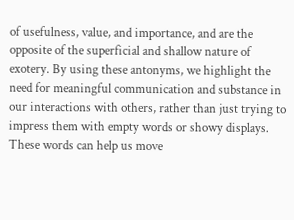of usefulness, value, and importance, and are the opposite of the superficial and shallow nature of exotery. By using these antonyms, we highlight the need for meaningful communication and substance in our interactions with others, rather than just trying to impress them with empty words or showy displays. These words can help us move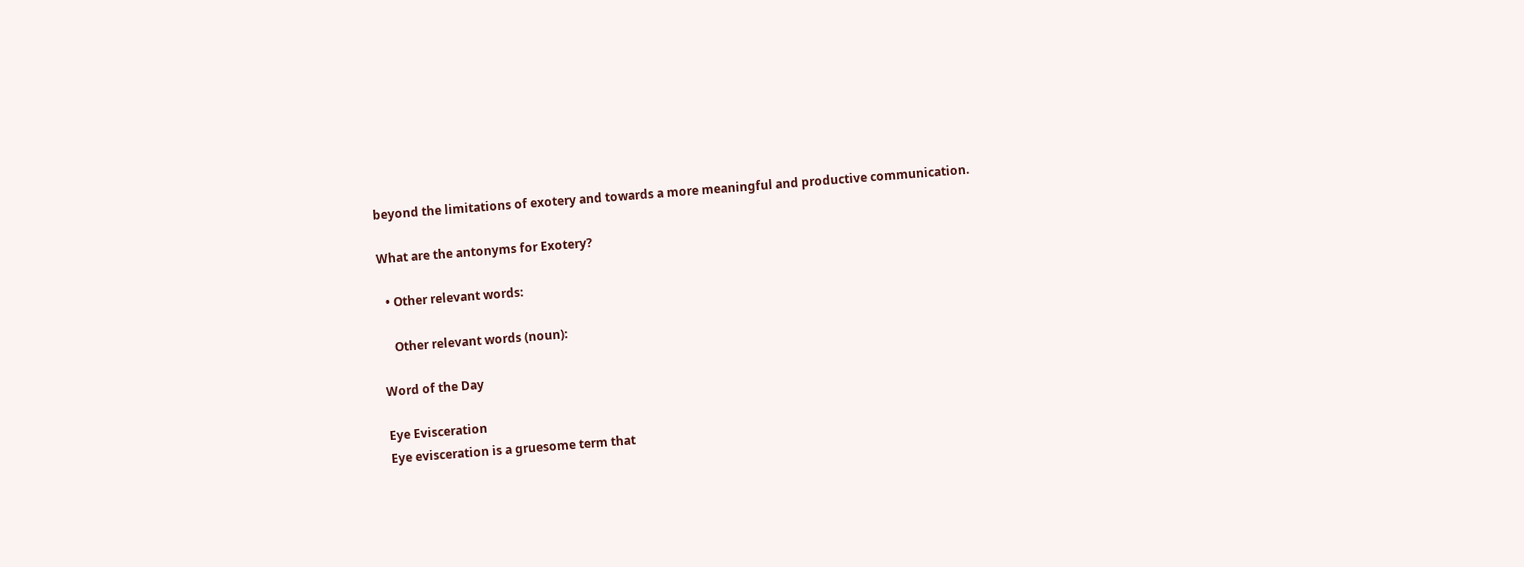beyond the limitations of exotery and towards a more meaningful and productive communication.

What are the antonyms for Exotery?

  • Other relevant words:

    Other relevant words (noun):

Word of the Day

Eye Evisceration
Eye evisceration is a gruesome term that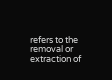refers to the removal or extraction of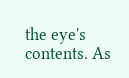the eye's contents. As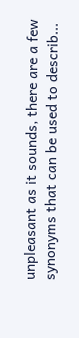unpleasant as it sounds, there are a few synonyms that can be used to describ...